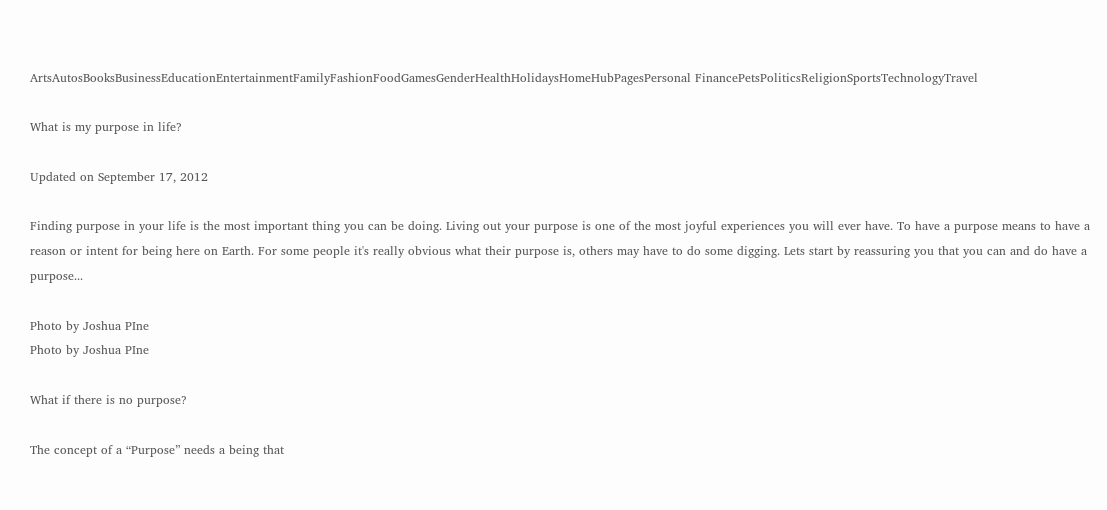ArtsAutosBooksBusinessEducationEntertainmentFamilyFashionFoodGamesGenderHealthHolidaysHomeHubPagesPersonal FinancePetsPoliticsReligionSportsTechnologyTravel

What is my purpose in life?

Updated on September 17, 2012

Finding purpose in your life is the most important thing you can be doing. Living out your purpose is one of the most joyful experiences you will ever have. To have a purpose means to have a reason or intent for being here on Earth. For some people it's really obvious what their purpose is, others may have to do some digging. Lets start by reassuring you that you can and do have a purpose...

Photo by Joshua PIne
Photo by Joshua PIne

What if there is no purpose?

The concept of a “Purpose” needs a being that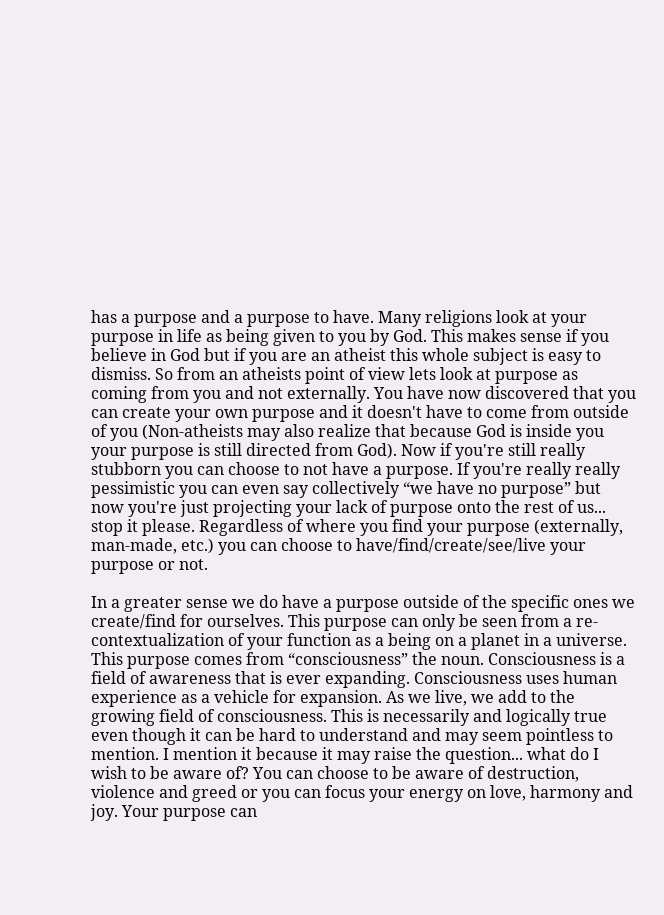has a purpose and a purpose to have. Many religions look at your purpose in life as being given to you by God. This makes sense if you believe in God but if you are an atheist this whole subject is easy to dismiss. So from an atheists point of view lets look at purpose as coming from you and not externally. You have now discovered that you can create your own purpose and it doesn't have to come from outside of you (Non-atheists may also realize that because God is inside you your purpose is still directed from God). Now if you're still really stubborn you can choose to not have a purpose. If you're really really pessimistic you can even say collectively “we have no purpose” but now you're just projecting your lack of purpose onto the rest of us... stop it please. Regardless of where you find your purpose (externally, man-made, etc.) you can choose to have/find/create/see/live your purpose or not.

In a greater sense we do have a purpose outside of the specific ones we create/find for ourselves. This purpose can only be seen from a re-contextualization of your function as a being on a planet in a universe. This purpose comes from “consciousness” the noun. Consciousness is a field of awareness that is ever expanding. Consciousness uses human experience as a vehicle for expansion. As we live, we add to the growing field of consciousness. This is necessarily and logically true even though it can be hard to understand and may seem pointless to mention. I mention it because it may raise the question... what do I wish to be aware of? You can choose to be aware of destruction, violence and greed or you can focus your energy on love, harmony and joy. Your purpose can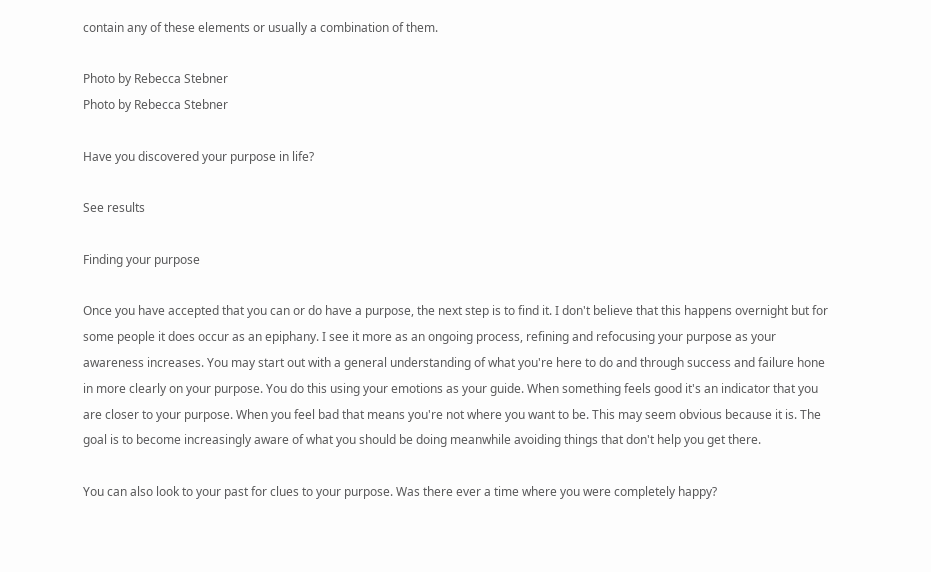contain any of these elements or usually a combination of them.

Photo by Rebecca Stebner
Photo by Rebecca Stebner

Have you discovered your purpose in life?

See results

Finding your purpose

Once you have accepted that you can or do have a purpose, the next step is to find it. I don't believe that this happens overnight but for some people it does occur as an epiphany. I see it more as an ongoing process, refining and refocusing your purpose as your awareness increases. You may start out with a general understanding of what you're here to do and through success and failure hone in more clearly on your purpose. You do this using your emotions as your guide. When something feels good it's an indicator that you are closer to your purpose. When you feel bad that means you're not where you want to be. This may seem obvious because it is. The goal is to become increasingly aware of what you should be doing meanwhile avoiding things that don't help you get there.

You can also look to your past for clues to your purpose. Was there ever a time where you were completely happy?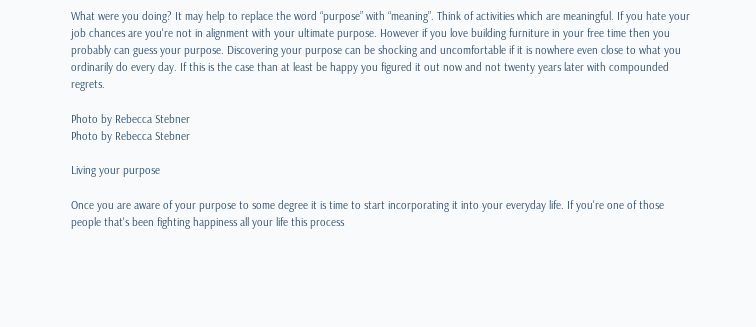What were you doing? It may help to replace the word “purpose” with “meaning”. Think of activities which are meaningful. If you hate your job chances are you're not in alignment with your ultimate purpose. However if you love building furniture in your free time then you probably can guess your purpose. Discovering your purpose can be shocking and uncomfortable if it is nowhere even close to what you ordinarily do every day. If this is the case than at least be happy you figured it out now and not twenty years later with compounded regrets.

Photo by Rebecca Stebner
Photo by Rebecca Stebner

Living your purpose

Once you are aware of your purpose to some degree it is time to start incorporating it into your everyday life. If you're one of those people that's been fighting happiness all your life this process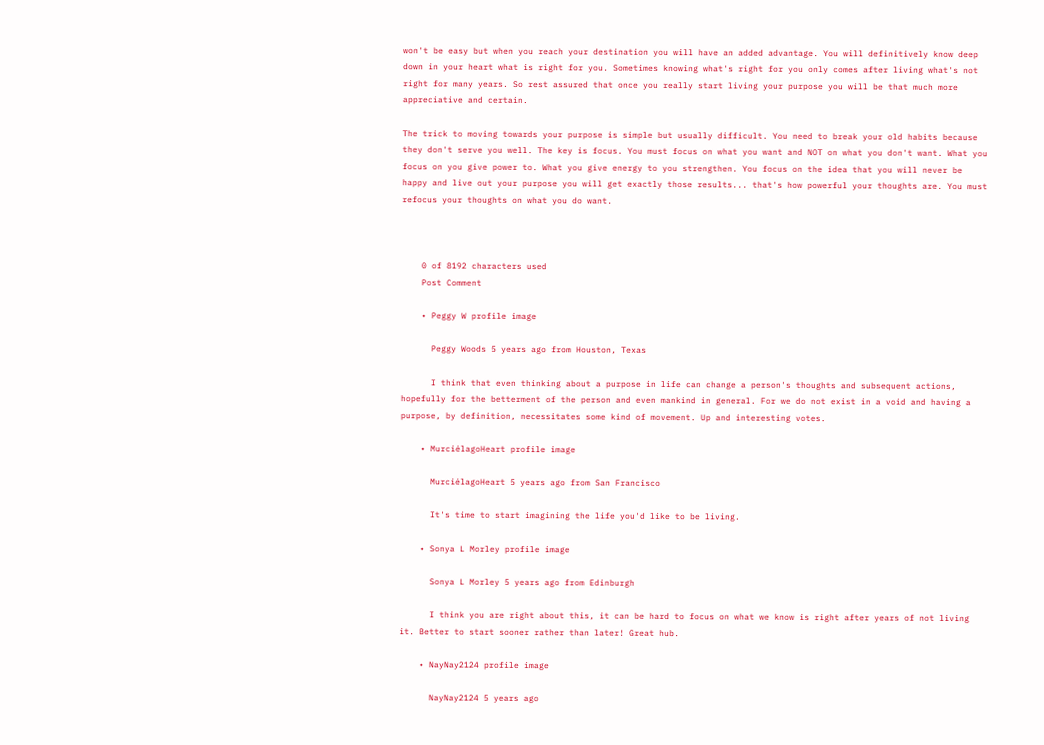won't be easy but when you reach your destination you will have an added advantage. You will definitively know deep down in your heart what is right for you. Sometimes knowing what's right for you only comes after living what's not right for many years. So rest assured that once you really start living your purpose you will be that much more appreciative and certain.

The trick to moving towards your purpose is simple but usually difficult. You need to break your old habits because they don't serve you well. The key is focus. You must focus on what you want and NOT on what you don't want. What you focus on you give power to. What you give energy to you strengthen. You focus on the idea that you will never be happy and live out your purpose you will get exactly those results... that's how powerful your thoughts are. You must refocus your thoughts on what you do want.



    0 of 8192 characters used
    Post Comment

    • Peggy W profile image

      Peggy Woods 5 years ago from Houston, Texas

      I think that even thinking about a purpose in life can change a person's thoughts and subsequent actions, hopefully for the betterment of the person and even mankind in general. For we do not exist in a void and having a purpose, by definition, necessitates some kind of movement. Up and interesting votes.

    • MurciélagoHeart profile image

      MurciélagoHeart 5 years ago from San Francisco

      It's time to start imagining the life you'd like to be living.

    • Sonya L Morley profile image

      Sonya L Morley 5 years ago from Edinburgh

      I think you are right about this, it can be hard to focus on what we know is right after years of not living it. Better to start sooner rather than later! Great hub.

    • NayNay2124 profile image

      NayNay2124 5 years ago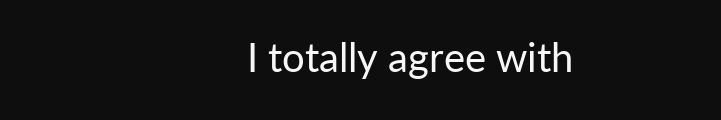I totally agree with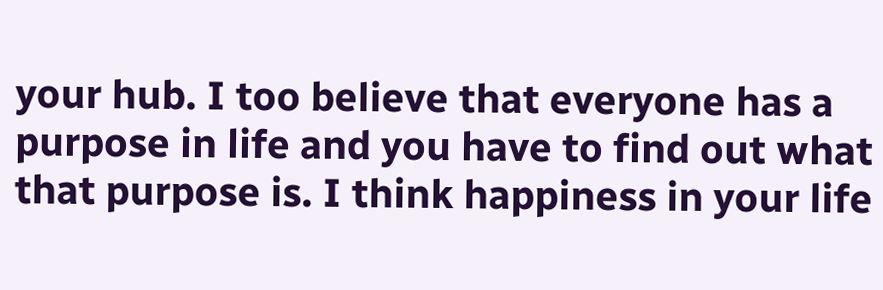your hub. I too believe that everyone has a purpose in life and you have to find out what that purpose is. I think happiness in your life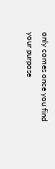only comes once you find your purpose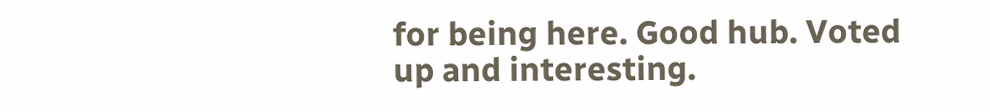for being here. Good hub. Voted up and interesting.